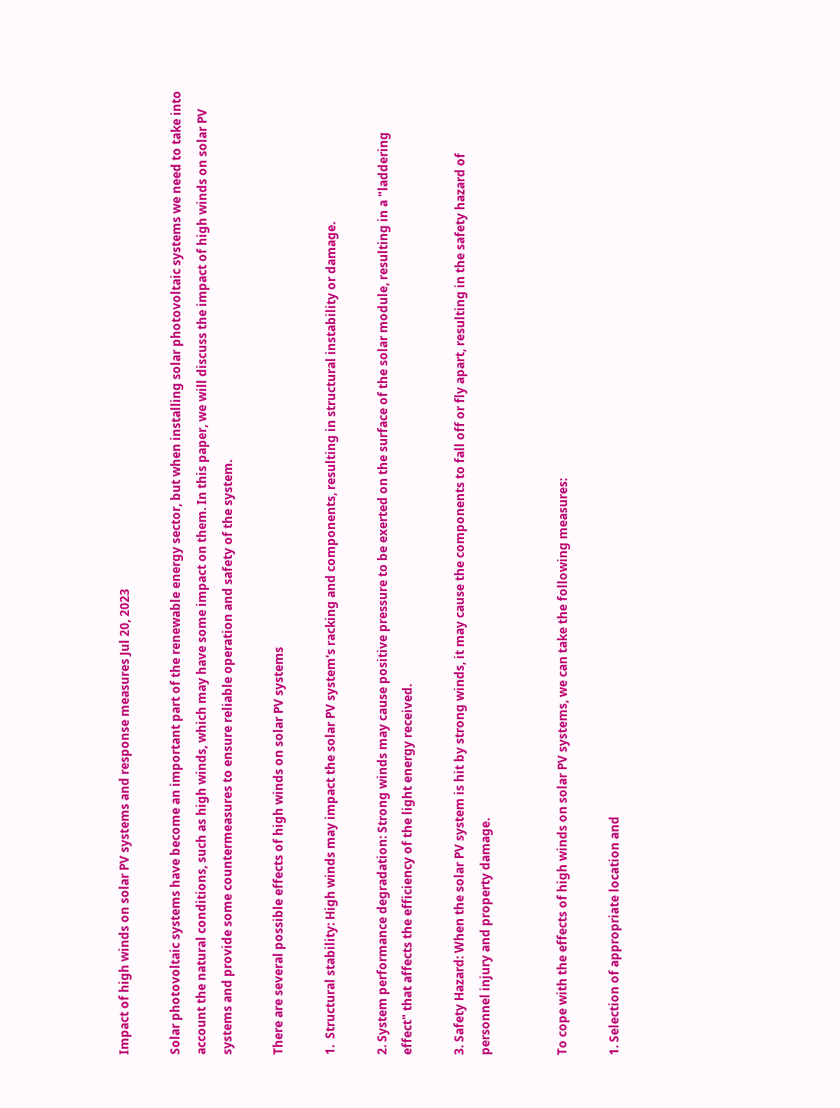Impact of high winds on solar PV systems and response measures Jul 20, 2023

Solar photovoltaic systems have become an important part of the renewable energy sector, but when installing solar photovoltaic systems we need to take into account the natural conditions, such as high winds, which may have some impact on them. In this paper, we will discuss the impact of high winds on solar PV systems and provide some countermeasures to ensure reliable operation and safety of the system.

There are several possible effects of high winds on solar PV systems

1.  Structural stability: High winds may impact the solar PV system's racking and components, resulting in structural instability or damage.

2. System performance degradation: Strong winds may cause positive pressure to be exerted on the surface of the solar module, resulting in a "laddering effect" that affects the efficiency of the light energy received.

3. Safety Hazard: When the solar PV system is hit by strong winds, it may cause the components to fall off or fly apart, resulting in the safety hazard of personnel injury and property damage.


To cope with the effects of high winds on solar PV systems, we can take the following measures:

1. Selection of appropriate location and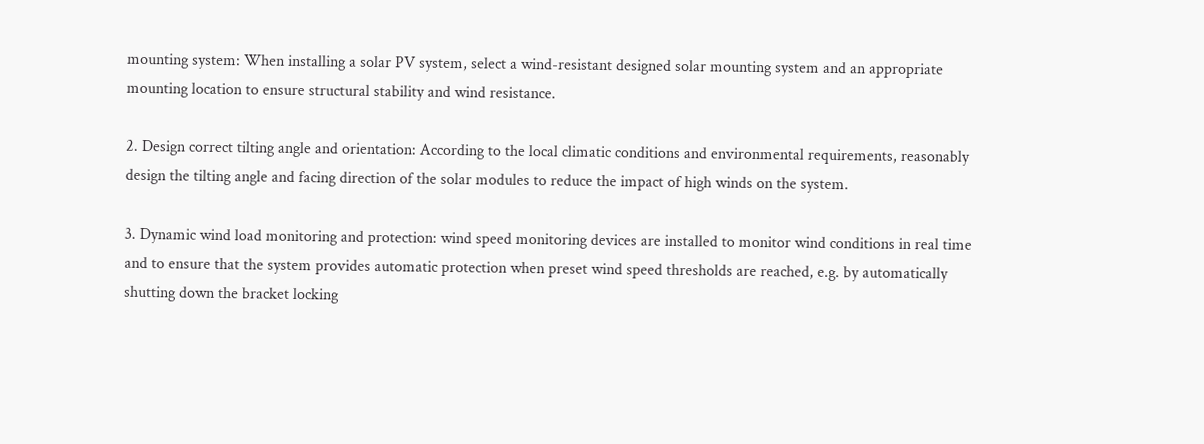mounting system: When installing a solar PV system, select a wind-resistant designed solar mounting system and an appropriate mounting location to ensure structural stability and wind resistance.

2. Design correct tilting angle and orientation: According to the local climatic conditions and environmental requirements, reasonably design the tilting angle and facing direction of the solar modules to reduce the impact of high winds on the system.

3. Dynamic wind load monitoring and protection: wind speed monitoring devices are installed to monitor wind conditions in real time and to ensure that the system provides automatic protection when preset wind speed thresholds are reached, e.g. by automatically shutting down the bracket locking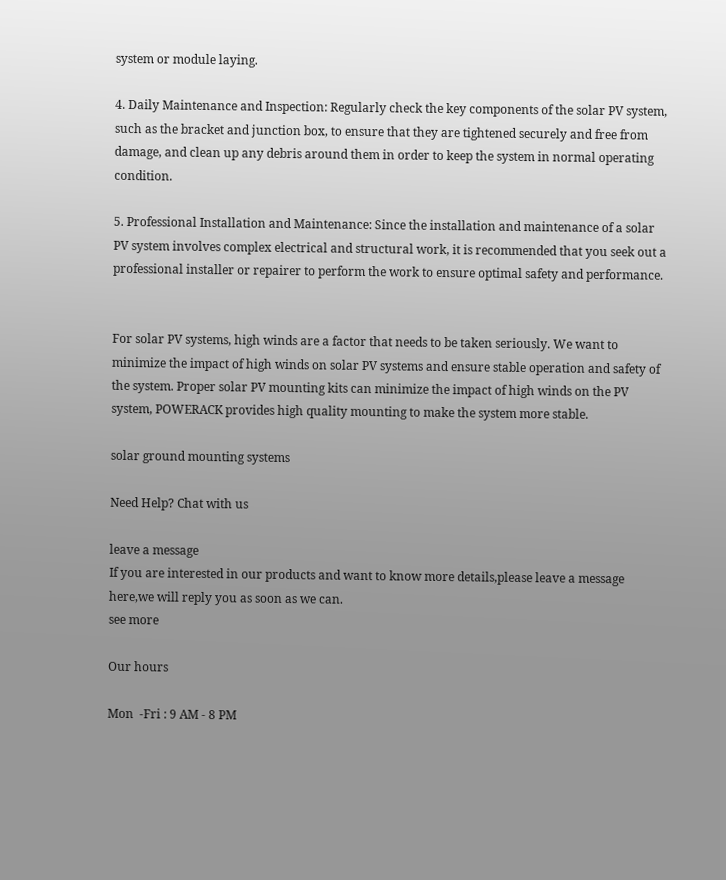system or module laying.

4. Daily Maintenance and Inspection: Regularly check the key components of the solar PV system, such as the bracket and junction box, to ensure that they are tightened securely and free from damage, and clean up any debris around them in order to keep the system in normal operating condition.

5. Professional Installation and Maintenance: Since the installation and maintenance of a solar PV system involves complex electrical and structural work, it is recommended that you seek out a professional installer or repairer to perform the work to ensure optimal safety and performance.


For solar PV systems, high winds are a factor that needs to be taken seriously. We want to minimize the impact of high winds on solar PV systems and ensure stable operation and safety of the system. Proper solar PV mounting kits can minimize the impact of high winds on the PV system, POWERACK provides high quality mounting to make the system more stable.

solar ground mounting systems

Need Help? Chat with us

leave a message
If you are interested in our products and want to know more details,please leave a message here,we will reply you as soon as we can.
see more

Our hours

Mon  -Fri : 9 AM - 8 PM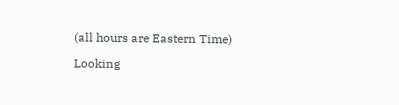(all hours are Eastern Time)

Looking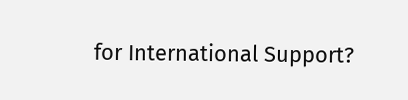for International Support?